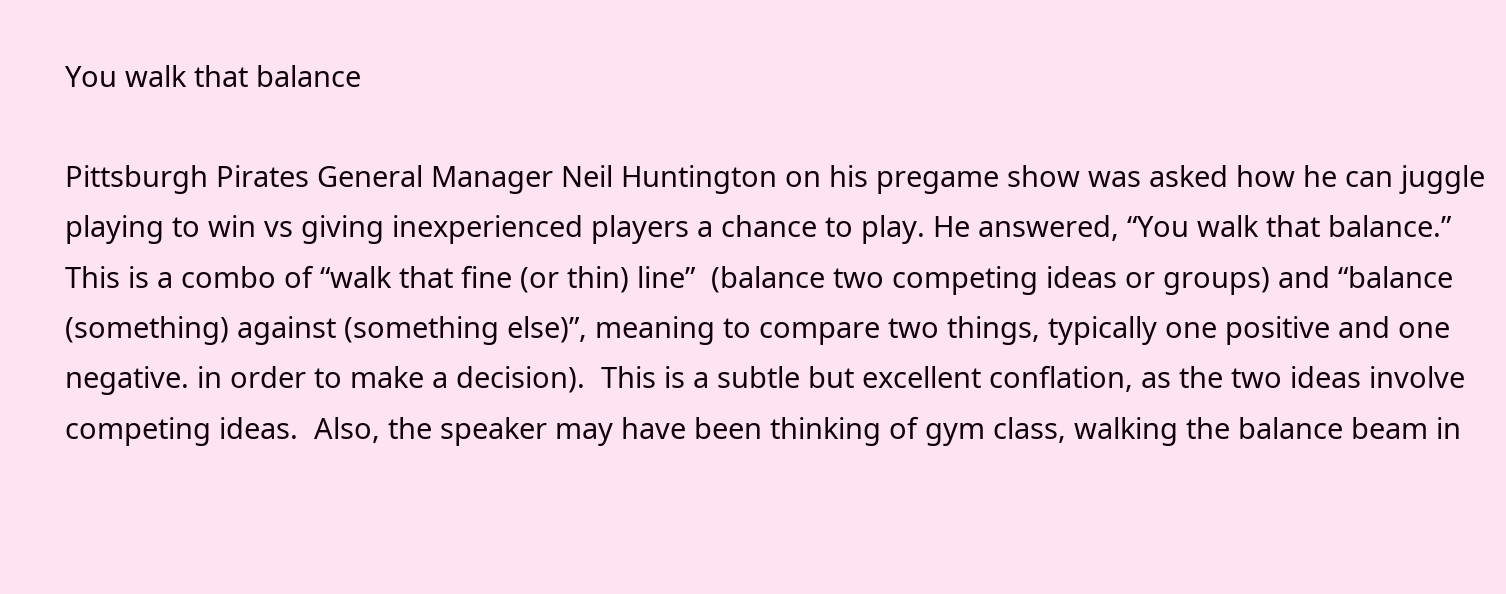You walk that balance

Pittsburgh Pirates General Manager Neil Huntington on his pregame show was asked how he can juggle playing to win vs giving inexperienced players a chance to play. He answered, “You walk that balance.”  This is a combo of “walk that fine (or thin) line”  (balance two competing ideas or groups) and “balance (something) against (something else)”, meaning to compare two things, typically one positive and one negative. in order to make a decision).  This is a subtle but excellent conflation, as the two ideas involve competing ideas.  Also, the speaker may have been thinking of gym class, walking the balance beam in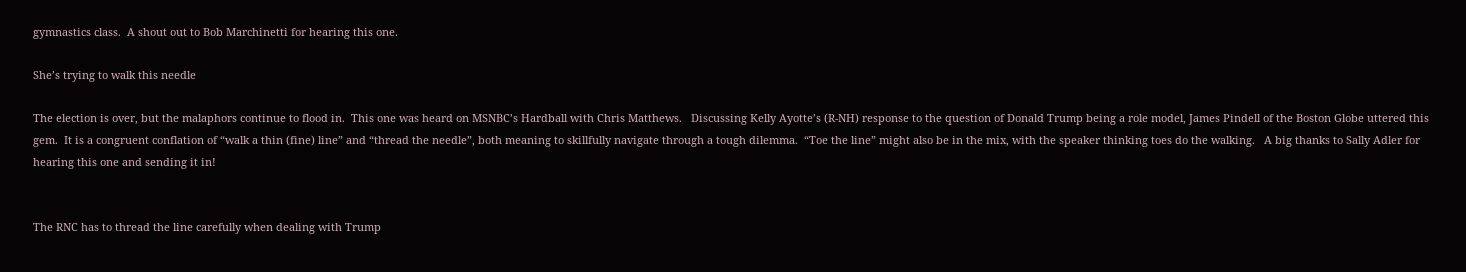gymnastics class.  A shout out to Bob Marchinetti for hearing this one.

She’s trying to walk this needle

The election is over, but the malaphors continue to flood in.  This one was heard on MSNBC’s Hardball with Chris Matthews.   Discussing Kelly Ayotte’s (R-NH) response to the question of Donald Trump being a role model, James Pindell of the Boston Globe uttered this gem.  It is a congruent conflation of “walk a thin (fine) line” and “thread the needle”, both meaning to skillfully navigate through a tough dilemma.  “Toe the line” might also be in the mix, with the speaker thinking toes do the walking.   A big thanks to Sally Adler for hearing this one and sending it in!


The RNC has to thread the line carefully when dealing with Trump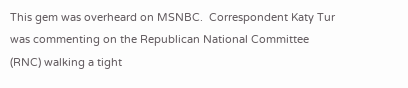This gem was overheard on MSNBC.  Correspondent Katy Tur was commenting on the Republican National Committee (RNC) walking a tight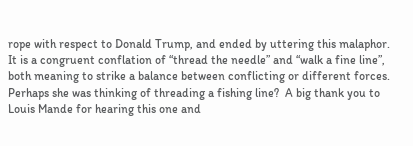rope with respect to Donald Trump, and ended by uttering this malaphor.  It is a congruent conflation of “thread the needle” and “walk a fine line”, both meaning to strike a balance between conflicting or different forces.  Perhaps she was thinking of threading a fishing line?  A big thank you to Louis Mande for hearing this one and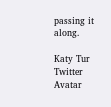passing it along.

Katy Tur Twitter Avatar